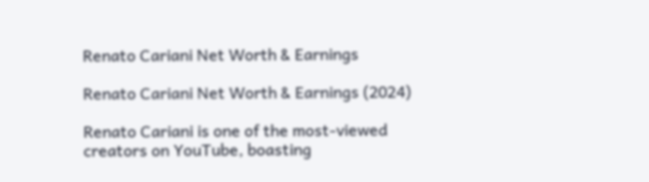Renato Cariani Net Worth & Earnings

Renato Cariani Net Worth & Earnings (2024)

Renato Cariani is one of the most-viewed creators on YouTube, boasting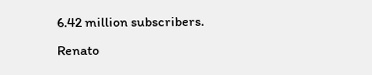6.42 million subscribers. Renato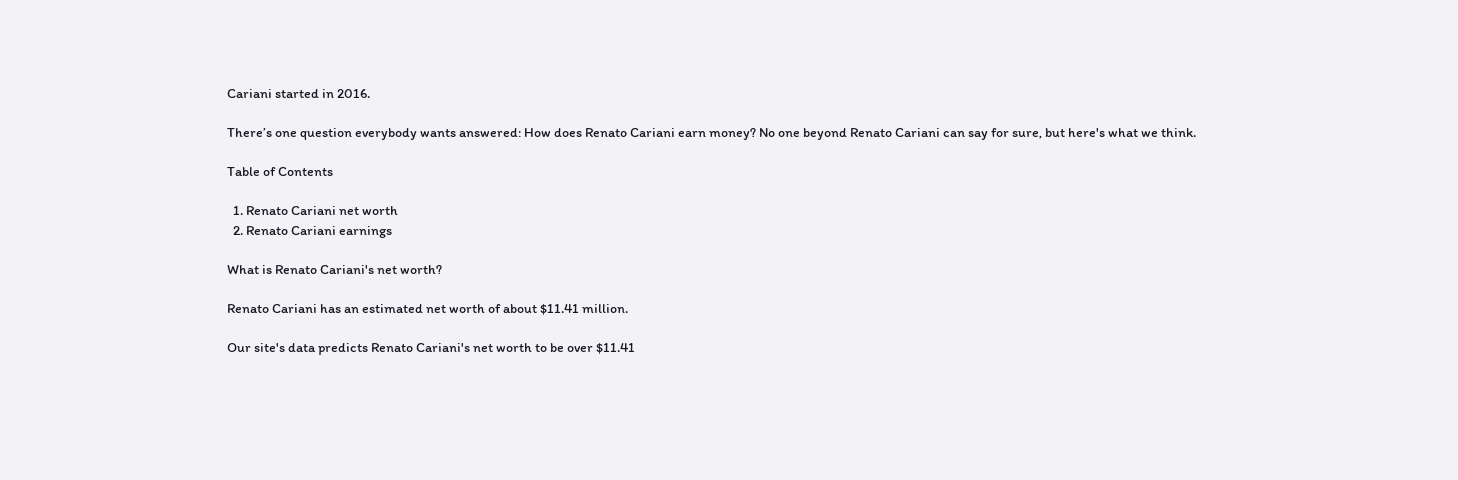Cariani started in 2016.

There’s one question everybody wants answered: How does Renato Cariani earn money? No one beyond Renato Cariani can say for sure, but here's what we think.

Table of Contents

  1. Renato Cariani net worth
  2. Renato Cariani earnings

What is Renato Cariani's net worth?

Renato Cariani has an estimated net worth of about $11.41 million.

Our site's data predicts Renato Cariani's net worth to be over $11.41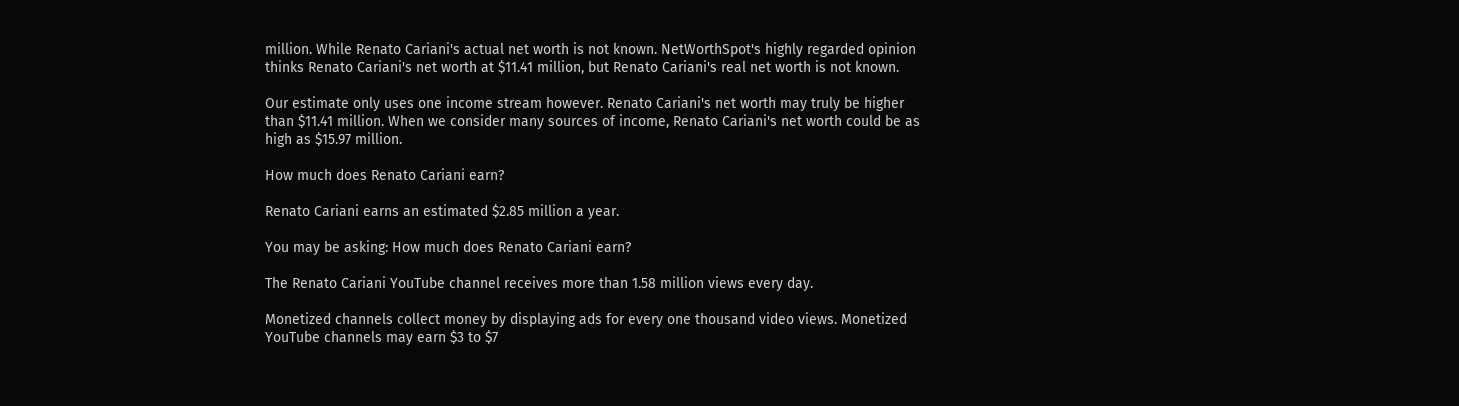million. While Renato Cariani's actual net worth is not known. NetWorthSpot's highly regarded opinion thinks Renato Cariani's net worth at $11.41 million, but Renato Cariani's real net worth is not known.

Our estimate only uses one income stream however. Renato Cariani's net worth may truly be higher than $11.41 million. When we consider many sources of income, Renato Cariani's net worth could be as high as $15.97 million.

How much does Renato Cariani earn?

Renato Cariani earns an estimated $2.85 million a year.

You may be asking: How much does Renato Cariani earn?

The Renato Cariani YouTube channel receives more than 1.58 million views every day.

Monetized channels collect money by displaying ads for every one thousand video views. Monetized YouTube channels may earn $3 to $7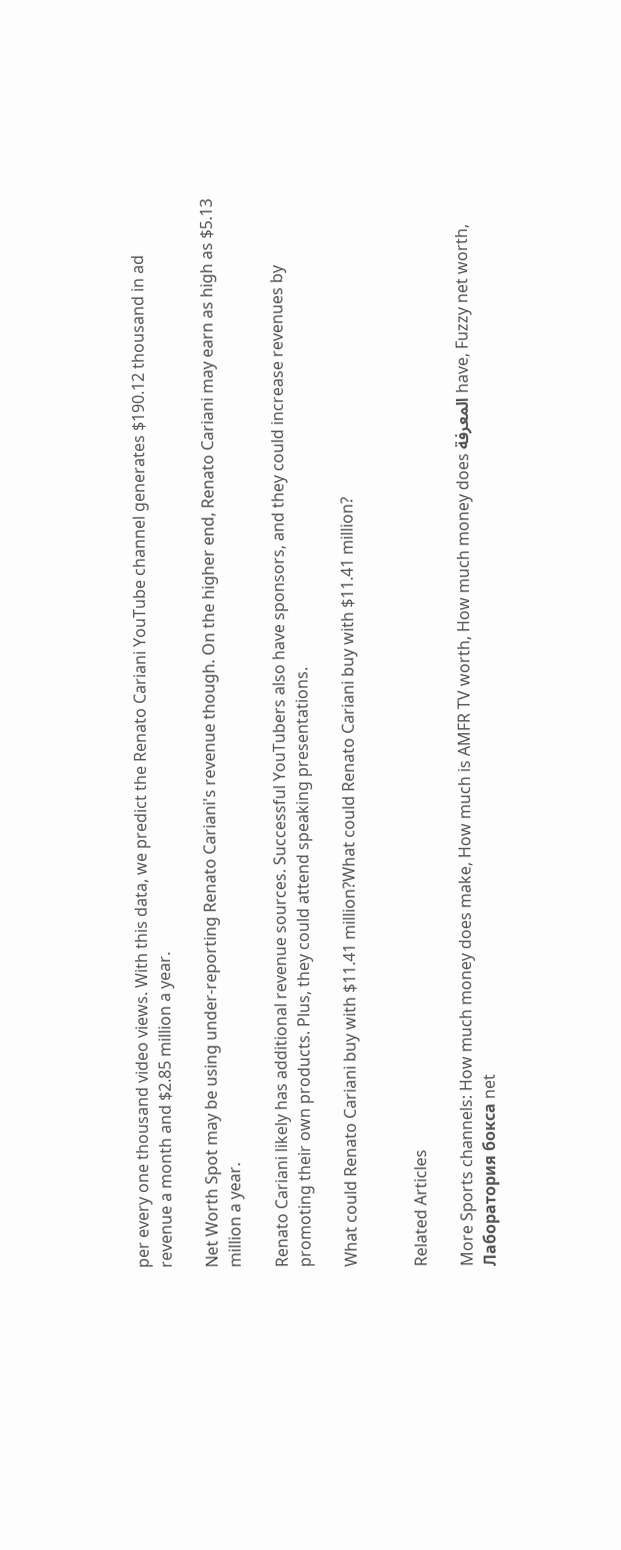per every one thousand video views. With this data, we predict the Renato Cariani YouTube channel generates $190.12 thousand in ad revenue a month and $2.85 million a year.

Net Worth Spot may be using under-reporting Renato Cariani's revenue though. On the higher end, Renato Cariani may earn as high as $5.13 million a year.

Renato Cariani likely has additional revenue sources. Successful YouTubers also have sponsors, and they could increase revenues by promoting their own products. Plus, they could attend speaking presentations.

What could Renato Cariani buy with $11.41 million?What could Renato Cariani buy with $11.41 million?


Related Articles

More Sports channels: How much money does make, How much is AMFR TV worth, How much money does المعرفة have, Fuzzy net worth, Лаборатория бокса net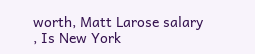worth, Matt Larose salary , Is New York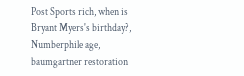Post Sports rich, when is Bryant Myers's birthday?, Numberphile age, baumgartner restoration